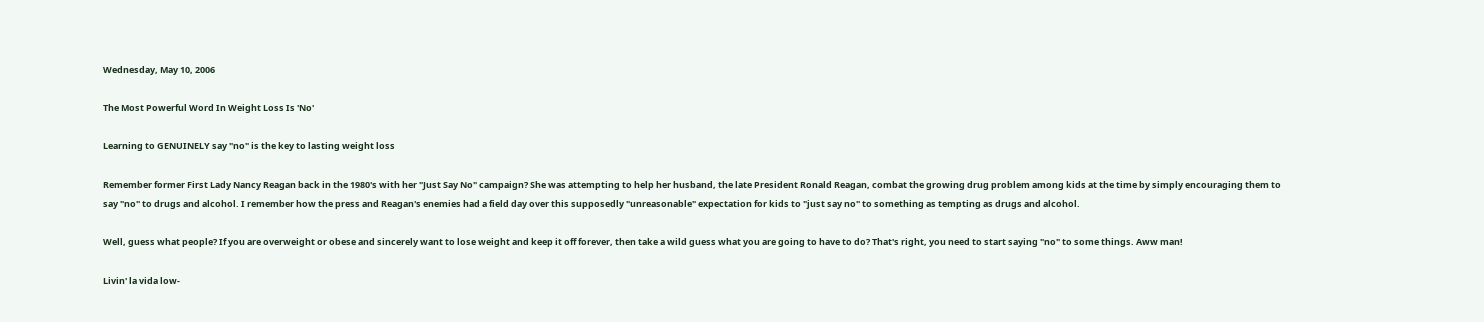Wednesday, May 10, 2006

The Most Powerful Word In Weight Loss Is 'No'

Learning to GENUINELY say "no" is the key to lasting weight loss

Remember former First Lady Nancy Reagan back in the 1980's with her "Just Say No" campaign? She was attempting to help her husband, the late President Ronald Reagan, combat the growing drug problem among kids at the time by simply encouraging them to say "no" to drugs and alcohol. I remember how the press and Reagan's enemies had a field day over this supposedly "unreasonable" expectation for kids to "just say no" to something as tempting as drugs and alcohol.

Well, guess what people? If you are overweight or obese and sincerely want to lose weight and keep it off forever, then take a wild guess what you are going to have to do? That's right, you need to start saying "no" to some things. Aww man!

Livin' la vida low-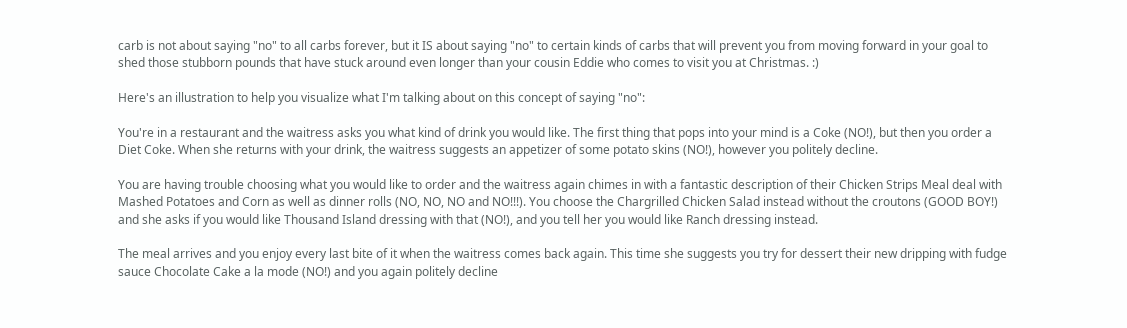carb is not about saying "no" to all carbs forever, but it IS about saying "no" to certain kinds of carbs that will prevent you from moving forward in your goal to shed those stubborn pounds that have stuck around even longer than your cousin Eddie who comes to visit you at Christmas. :)

Here's an illustration to help you visualize what I'm talking about on this concept of saying "no":

You're in a restaurant and the waitress asks you what kind of drink you would like. The first thing that pops into your mind is a Coke (NO!), but then you order a Diet Coke. When she returns with your drink, the waitress suggests an appetizer of some potato skins (NO!), however you politely decline.

You are having trouble choosing what you would like to order and the waitress again chimes in with a fantastic description of their Chicken Strips Meal deal with Mashed Potatoes and Corn as well as dinner rolls (NO, NO, NO and NO!!!). You choose the Chargrilled Chicken Salad instead without the croutons (GOOD BOY!) and she asks if you would like Thousand Island dressing with that (NO!), and you tell her you would like Ranch dressing instead.

The meal arrives and you enjoy every last bite of it when the waitress comes back again. This time she suggests you try for dessert their new dripping with fudge sauce Chocolate Cake a la mode (NO!) and you again politely decline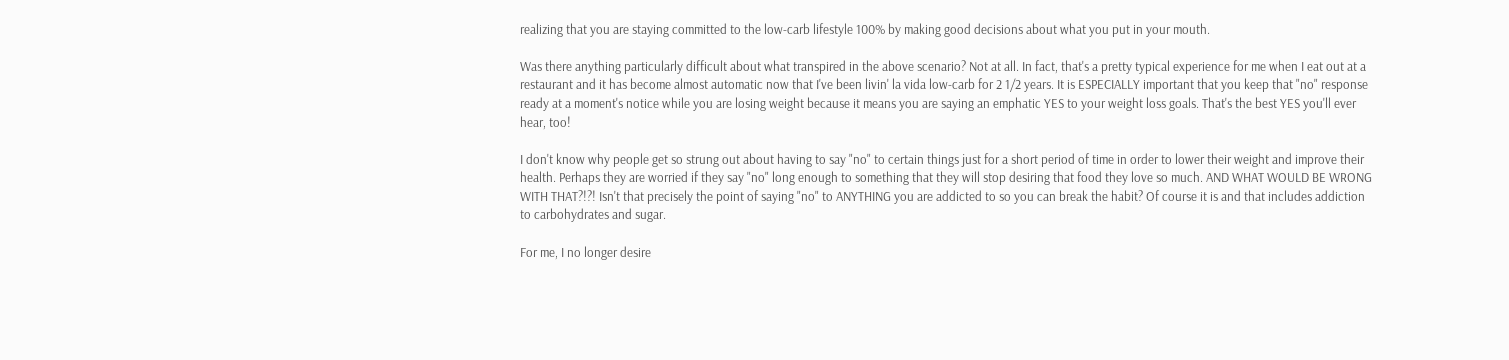realizing that you are staying committed to the low-carb lifestyle 100% by making good decisions about what you put in your mouth.

Was there anything particularly difficult about what transpired in the above scenario? Not at all. In fact, that's a pretty typical experience for me when I eat out at a restaurant and it has become almost automatic now that I've been livin' la vida low-carb for 2 1/2 years. It is ESPECIALLY important that you keep that "no" response ready at a moment's notice while you are losing weight because it means you are saying an emphatic YES to your weight loss goals. That's the best YES you'll ever hear, too!

I don't know why people get so strung out about having to say "no" to certain things just for a short period of time in order to lower their weight and improve their health. Perhaps they are worried if they say "no" long enough to something that they will stop desiring that food they love so much. AND WHAT WOULD BE WRONG WITH THAT?!?! Isn't that precisely the point of saying "no" to ANYTHING you are addicted to so you can break the habit? Of course it is and that includes addiction to carbohydrates and sugar.

For me, I no longer desire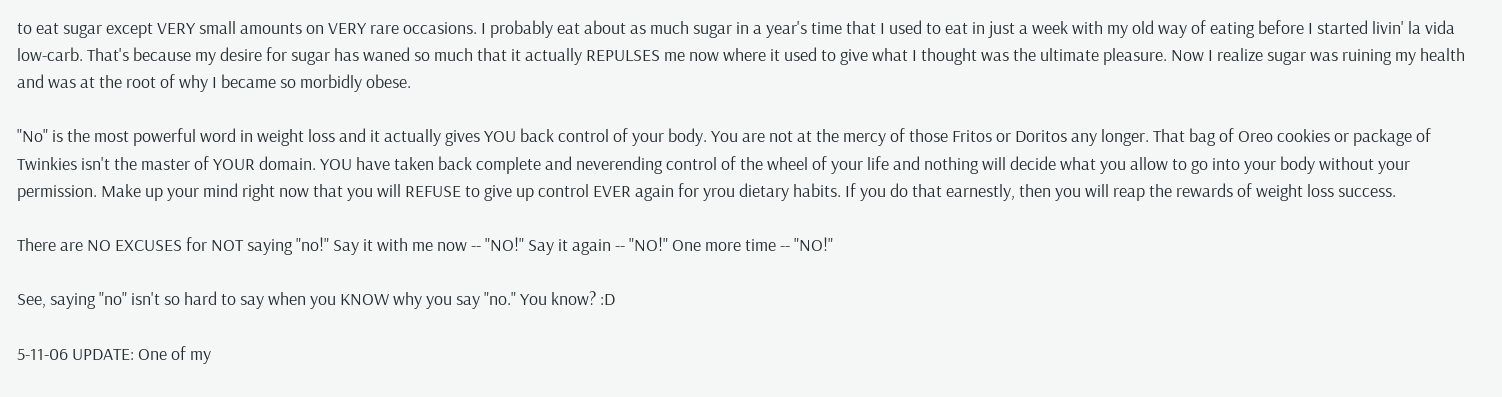to eat sugar except VERY small amounts on VERY rare occasions. I probably eat about as much sugar in a year's time that I used to eat in just a week with my old way of eating before I started livin' la vida low-carb. That's because my desire for sugar has waned so much that it actually REPULSES me now where it used to give what I thought was the ultimate pleasure. Now I realize sugar was ruining my health and was at the root of why I became so morbidly obese.

"No" is the most powerful word in weight loss and it actually gives YOU back control of your body. You are not at the mercy of those Fritos or Doritos any longer. That bag of Oreo cookies or package of Twinkies isn't the master of YOUR domain. YOU have taken back complete and neverending control of the wheel of your life and nothing will decide what you allow to go into your body without your permission. Make up your mind right now that you will REFUSE to give up control EVER again for yrou dietary habits. If you do that earnestly, then you will reap the rewards of weight loss success.

There are NO EXCUSES for NOT saying "no!" Say it with me now -- "NO!" Say it again -- "NO!" One more time -- "NO!"

See, saying "no" isn't so hard to say when you KNOW why you say "no." You know? :D

5-11-06 UPDATE: One of my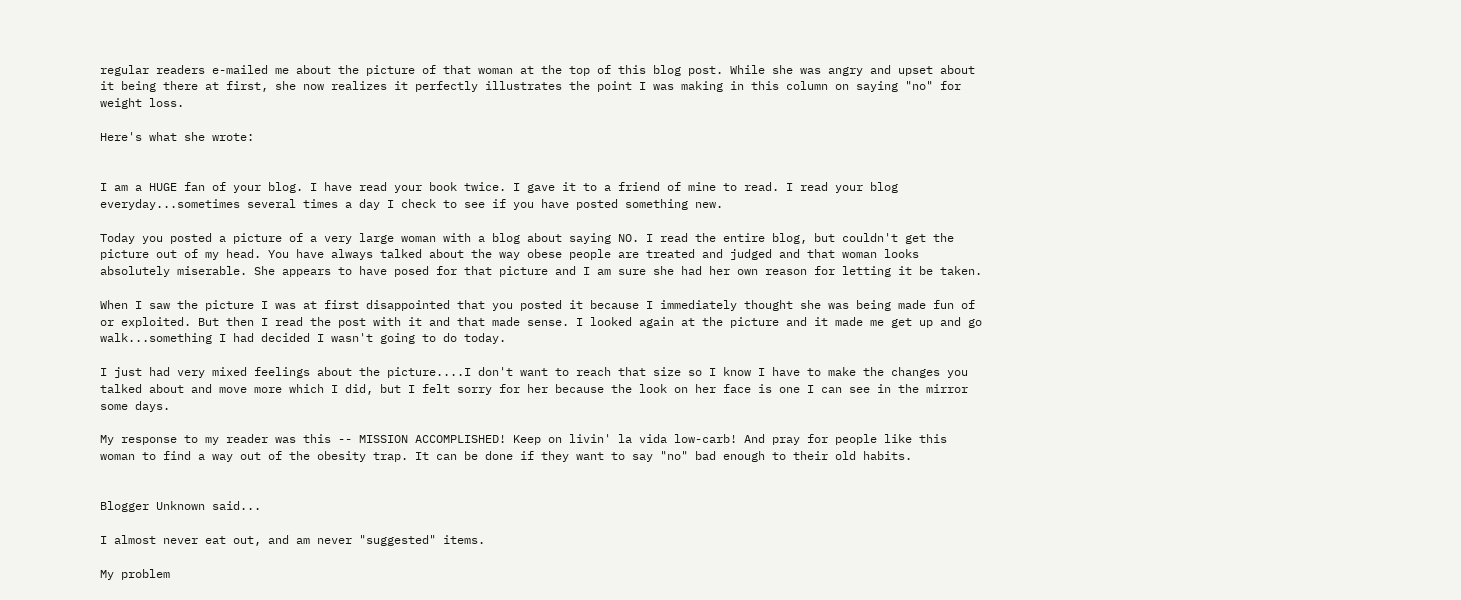regular readers e-mailed me about the picture of that woman at the top of this blog post. While she was angry and upset about it being there at first, she now realizes it perfectly illustrates the point I was making in this column on saying "no" for weight loss.

Here's what she wrote:


I am a HUGE fan of your blog. I have read your book twice. I gave it to a friend of mine to read. I read your blog everyday...sometimes several times a day I check to see if you have posted something new.

Today you posted a picture of a very large woman with a blog about saying NO. I read the entire blog, but couldn't get the picture out of my head. You have always talked about the way obese people are treated and judged and that woman looks absolutely miserable. She appears to have posed for that picture and I am sure she had her own reason for letting it be taken.

When I saw the picture I was at first disappointed that you posted it because I immediately thought she was being made fun of or exploited. But then I read the post with it and that made sense. I looked again at the picture and it made me get up and go walk...something I had decided I wasn't going to do today.

I just had very mixed feelings about the picture....I don't want to reach that size so I know I have to make the changes you talked about and move more which I did, but I felt sorry for her because the look on her face is one I can see in the mirror some days.

My response to my reader was this -- MISSION ACCOMPLISHED! Keep on livin' la vida low-carb! And pray for people like this woman to find a way out of the obesity trap. It can be done if they want to say "no" bad enough to their old habits.


Blogger Unknown said...

I almost never eat out, and am never "suggested" items.

My problem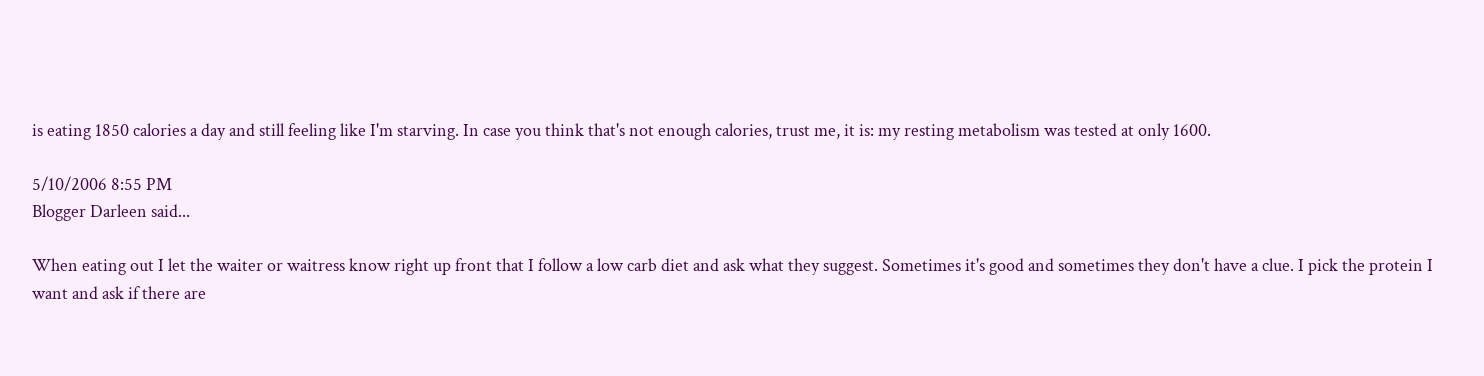is eating 1850 calories a day and still feeling like I'm starving. In case you think that's not enough calories, trust me, it is: my resting metabolism was tested at only 1600.

5/10/2006 8:55 PM
Blogger Darleen said...

When eating out I let the waiter or waitress know right up front that I follow a low carb diet and ask what they suggest. Sometimes it's good and sometimes they don't have a clue. I pick the protein I want and ask if there are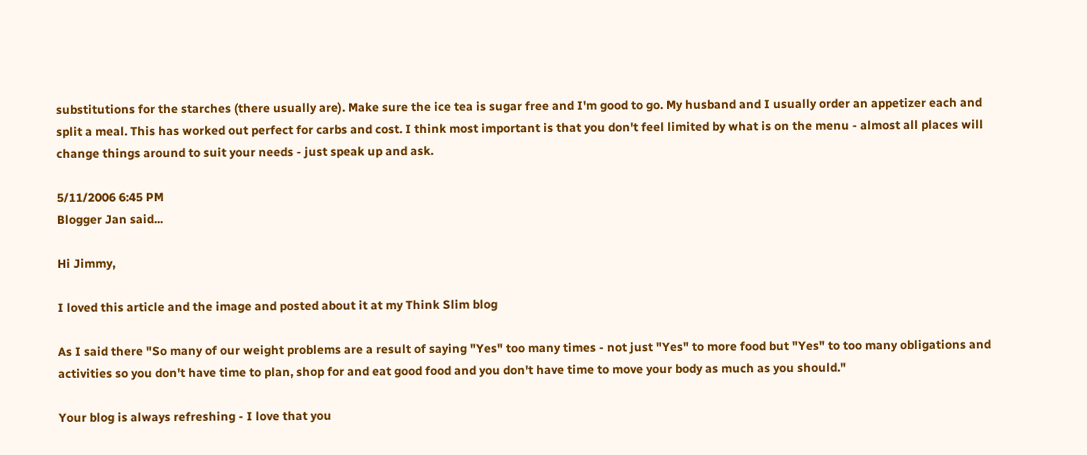substitutions for the starches (there usually are). Make sure the ice tea is sugar free and I'm good to go. My husband and I usually order an appetizer each and split a meal. This has worked out perfect for carbs and cost. I think most important is that you don't feel limited by what is on the menu - almost all places will change things around to suit your needs - just speak up and ask.

5/11/2006 6:45 PM
Blogger Jan said...

Hi Jimmy,

I loved this article and the image and posted about it at my Think Slim blog

As I said there "So many of our weight problems are a result of saying "Yes" too many times - not just "Yes" to more food but "Yes" to too many obligations and activities so you don't have time to plan, shop for and eat good food and you don't have time to move your body as much as you should."

Your blog is always refreshing - I love that you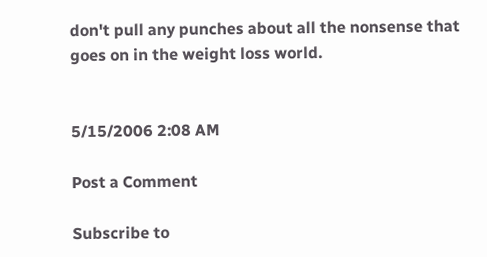don't pull any punches about all the nonsense that goes on in the weight loss world.


5/15/2006 2:08 AM

Post a Comment

Subscribe to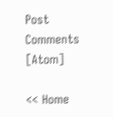Post Comments [Atom]

<< Home